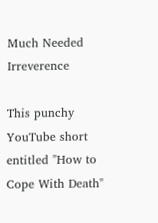Much Needed Irreverence

This punchy YouTube short entitled "How to Cope With Death"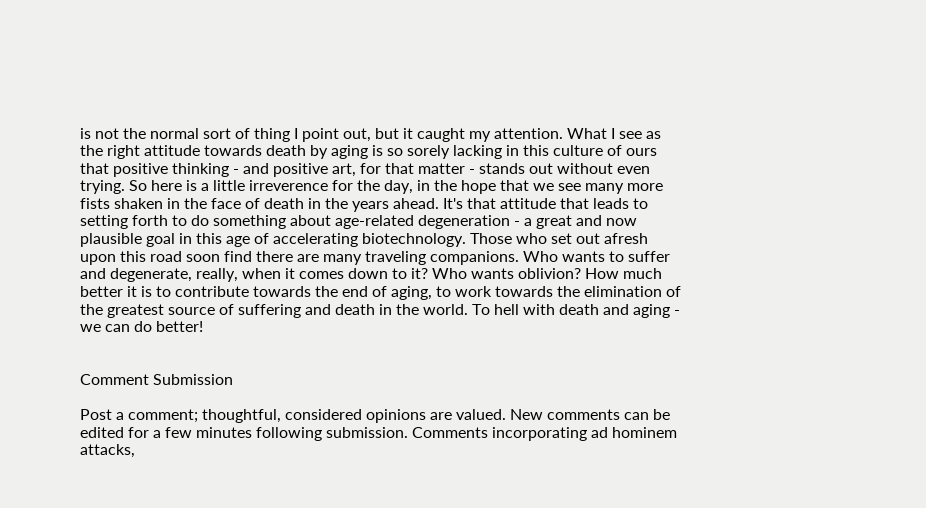is not the normal sort of thing I point out, but it caught my attention. What I see as the right attitude towards death by aging is so sorely lacking in this culture of ours that positive thinking - and positive art, for that matter - stands out without even trying. So here is a little irreverence for the day, in the hope that we see many more fists shaken in the face of death in the years ahead. It's that attitude that leads to setting forth to do something about age-related degeneration - a great and now plausible goal in this age of accelerating biotechnology. Those who set out afresh upon this road soon find there are many traveling companions. Who wants to suffer and degenerate, really, when it comes down to it? Who wants oblivion? How much better it is to contribute towards the end of aging, to work towards the elimination of the greatest source of suffering and death in the world. To hell with death and aging - we can do better!


Comment Submission

Post a comment; thoughtful, considered opinions are valued. New comments can be edited for a few minutes following submission. Comments incorporating ad hominem attacks,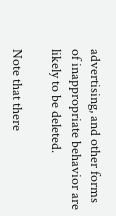advertising, and other forms of inappropriate behavior are likely to be deleted.

Note that there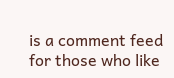is a comment feed for those who like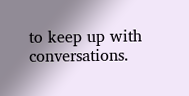to keep up with conversations.